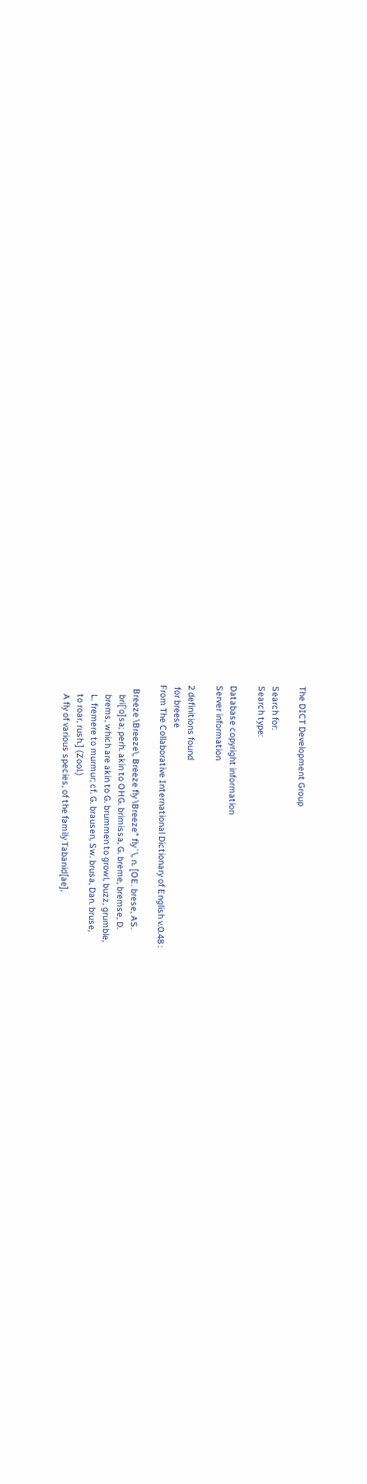The DICT Development Group

Search for:
Search type:

Database copyright information
Server information

2 definitions found
 for breese
From The Collaborative International Dictionary of English v.0.48 :

  Breeze \Breeze\, Breeze fly \Breeze" fly`\, n. [OE. brese, AS.
     bri['o]sa; perh. akin to OHG. brimissa, G. breme, bremse, D.
     brems, which are akin to G. brummen to growl, buzz, grumble,
     L. fremere to murmur; cf. G. brausen, Sw. brusa, Dan. bruse,
     to roar, rush.] (Zool.)
     A fly of various species, of the family Tabanid[ae],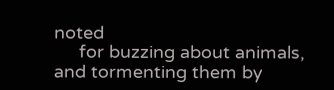noted
     for buzzing about animals, and tormenting them by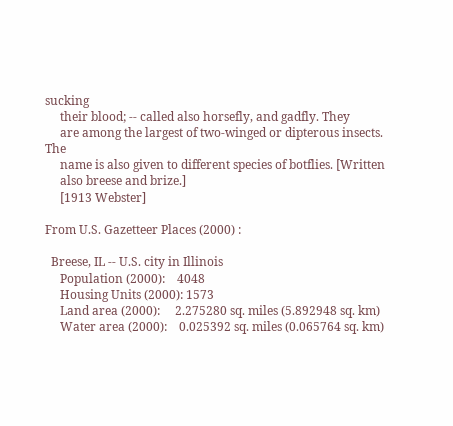sucking
     their blood; -- called also horsefly, and gadfly. They
     are among the largest of two-winged or dipterous insects. The
     name is also given to different species of botflies. [Written
     also breese and brize.]
     [1913 Webster]

From U.S. Gazetteer Places (2000) :

  Breese, IL -- U.S. city in Illinois
     Population (2000):    4048
     Housing Units (2000): 1573
     Land area (2000):     2.275280 sq. miles (5.892948 sq. km)
     Water area (2000):    0.025392 sq. miles (0.065764 sq. km)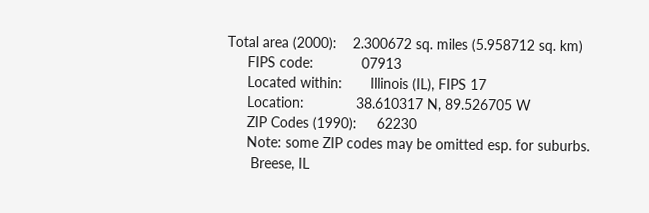Total area (2000):    2.300672 sq. miles (5.958712 sq. km)
     FIPS code:            07913
     Located within:       Illinois (IL), FIPS 17
     Location:             38.610317 N, 89.526705 W
     ZIP Codes (1990):     62230
     Note: some ZIP codes may be omitted esp. for suburbs.
      Breese, IL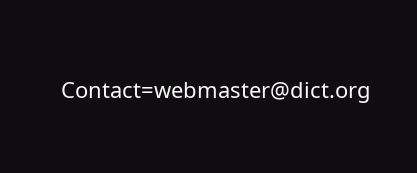Contact=webmaster@dict.org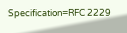Specification=RFC 2229